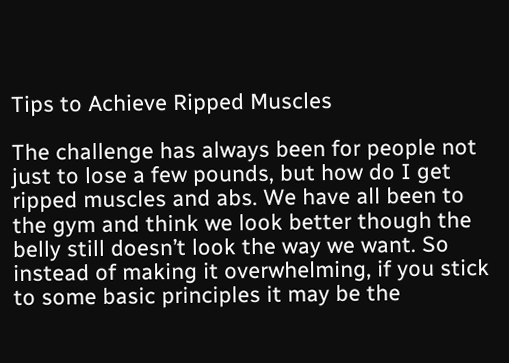Tips to Achieve Ripped Muscles

The challenge has always been for people not just to lose a few pounds, but how do I get ripped muscles and abs. We have all been to the gym and think we look better though the belly still doesn’t look the way we want. So instead of making it overwhelming, if you stick to some basic principles it may be the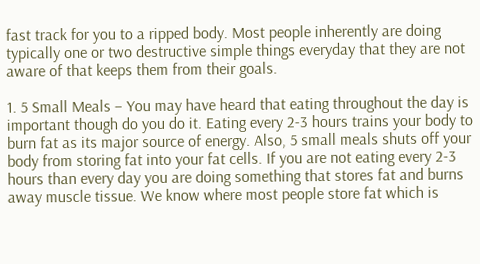fast track for you to a ripped body. Most people inherently are doing typically one or two destructive simple things everyday that they are not aware of that keeps them from their goals.

1. 5 Small Meals – You may have heard that eating throughout the day is important though do you do it. Eating every 2-3 hours trains your body to burn fat as its major source of energy. Also, 5 small meals shuts off your body from storing fat into your fat cells. If you are not eating every 2-3 hours than every day you are doing something that stores fat and burns away muscle tissue. We know where most people store fat which is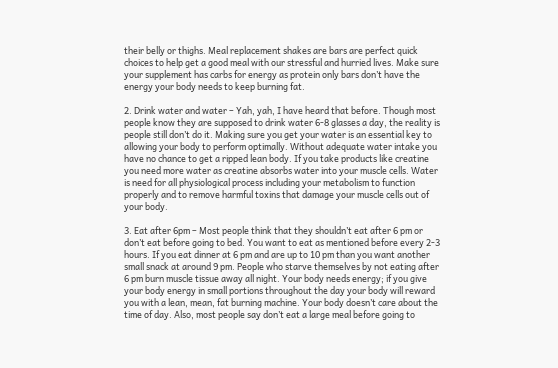their belly or thighs. Meal replacement shakes are bars are perfect quick choices to help get a good meal with our stressful and hurried lives. Make sure your supplement has carbs for energy as protein only bars don’t have the energy your body needs to keep burning fat.

2. Drink water and water – Yah, yah, I have heard that before. Though most people know they are supposed to drink water 6-8 glasses a day, the reality is people still don’t do it. Making sure you get your water is an essential key to allowing your body to perform optimally. Without adequate water intake you have no chance to get a ripped lean body. If you take products like creatine you need more water as creatine absorbs water into your muscle cells. Water is need for all physiological process including your metabolism to function properly and to remove harmful toxins that damage your muscle cells out of your body.

3. Eat after 6pm – Most people think that they shouldn’t eat after 6 pm or don’t eat before going to bed. You want to eat as mentioned before every 2-3 hours. If you eat dinner at 6 pm and are up to 10 pm than you want another small snack at around 9 pm. People who starve themselves by not eating after 6 pm burn muscle tissue away all night. Your body needs energy; if you give your body energy in small portions throughout the day your body will reward you with a lean, mean, fat burning machine. Your body doesn’t care about the time of day. Also, most people say don’t eat a large meal before going to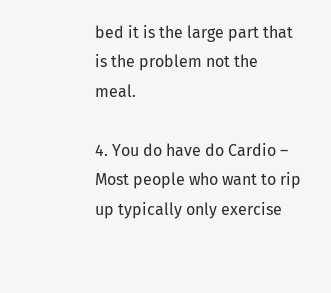bed it is the large part that is the problem not the meal.

4. You do have do Cardio – Most people who want to rip up typically only exercise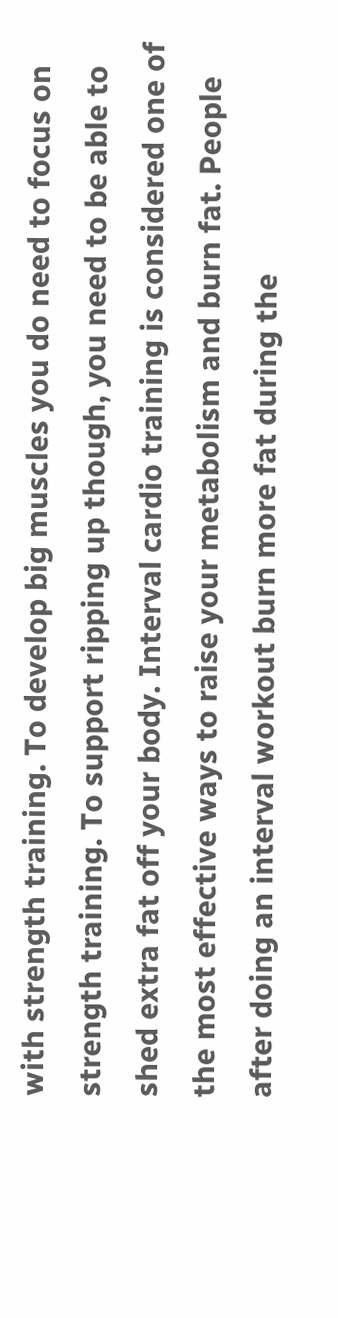with strength training. To develop big muscles you do need to focus on strength training. To support ripping up though, you need to be able to shed extra fat off your body. Interval cardio training is considered one of the most effective ways to raise your metabolism and burn fat. People after doing an interval workout burn more fat during the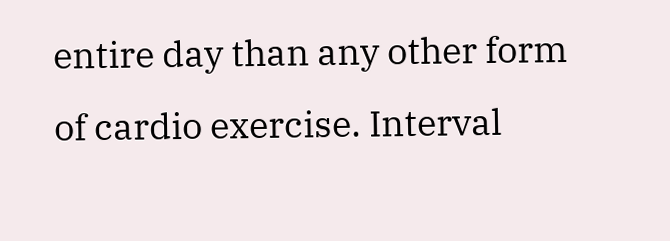entire day than any other form of cardio exercise. Interval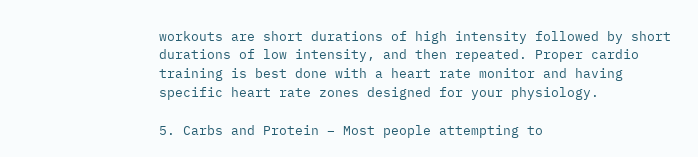workouts are short durations of high intensity followed by short durations of low intensity, and then repeated. Proper cardio training is best done with a heart rate monitor and having specific heart rate zones designed for your physiology.

5. Carbs and Protein – Most people attempting to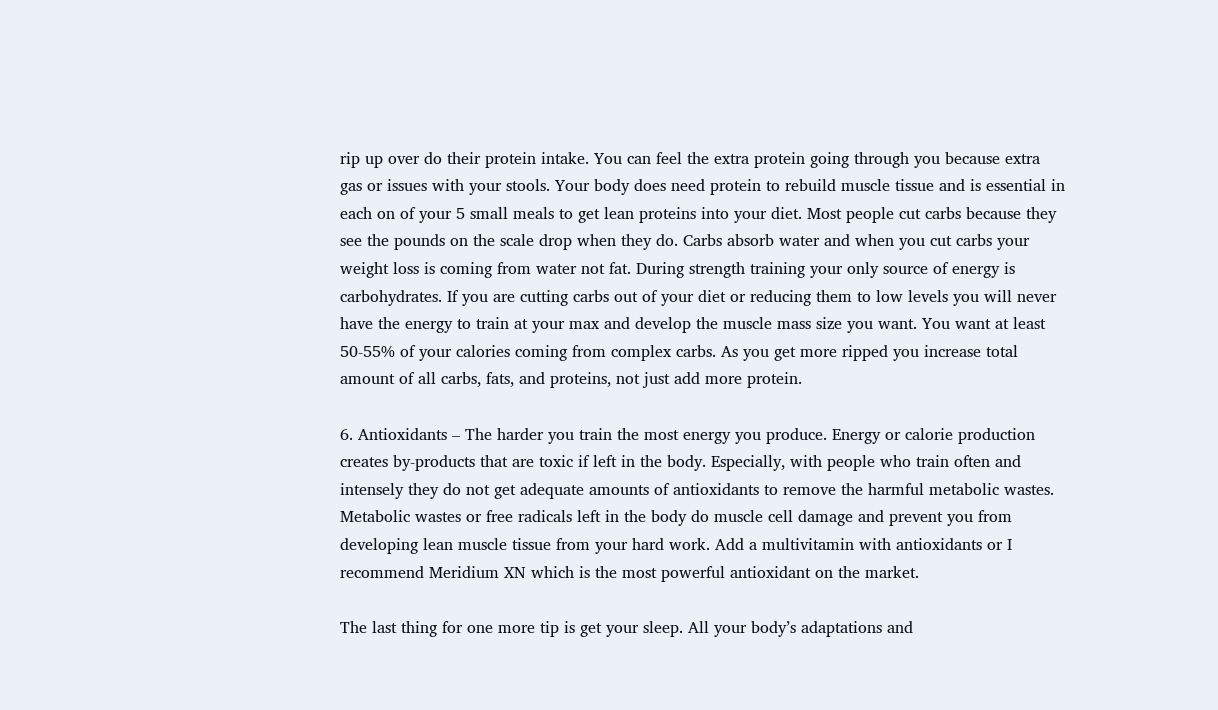rip up over do their protein intake. You can feel the extra protein going through you because extra gas or issues with your stools. Your body does need protein to rebuild muscle tissue and is essential in each on of your 5 small meals to get lean proteins into your diet. Most people cut carbs because they see the pounds on the scale drop when they do. Carbs absorb water and when you cut carbs your weight loss is coming from water not fat. During strength training your only source of energy is carbohydrates. If you are cutting carbs out of your diet or reducing them to low levels you will never have the energy to train at your max and develop the muscle mass size you want. You want at least 50-55% of your calories coming from complex carbs. As you get more ripped you increase total amount of all carbs, fats, and proteins, not just add more protein.

6. Antioxidants – The harder you train the most energy you produce. Energy or calorie production creates by-products that are toxic if left in the body. Especially, with people who train often and intensely they do not get adequate amounts of antioxidants to remove the harmful metabolic wastes. Metabolic wastes or free radicals left in the body do muscle cell damage and prevent you from developing lean muscle tissue from your hard work. Add a multivitamin with antioxidants or I recommend Meridium XN which is the most powerful antioxidant on the market.

The last thing for one more tip is get your sleep. All your body’s adaptations and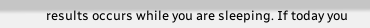results occurs while you are sleeping. If today you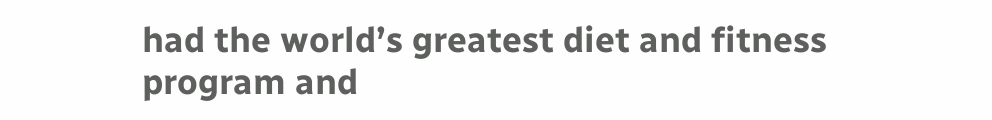had the world’s greatest diet and fitness program and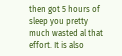then got 5 hours of sleep you pretty much wasted al that effort. It is also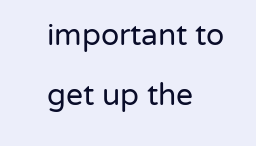important to get up the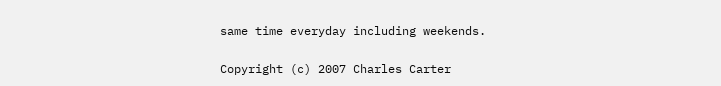same time everyday including weekends.

Copyright (c) 2007 Charles Carter